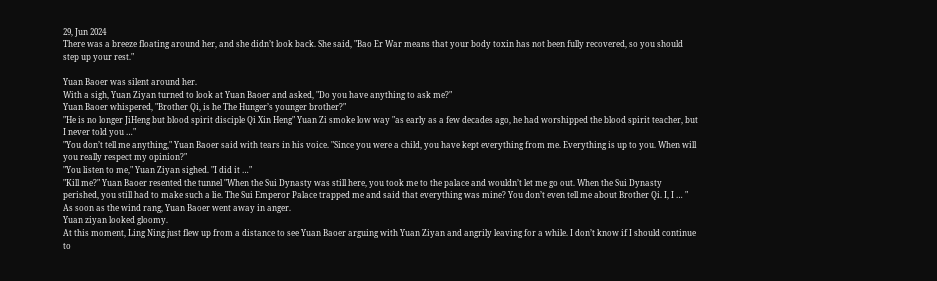29, Jun 2024
There was a breeze floating around her, and she didn’t look back. She said, "Bao Er War means that your body toxin has not been fully recovered, so you should step up your rest."

Yuan Baoer was silent around her.
With a sigh, Yuan Ziyan turned to look at Yuan Baoer and asked, "Do you have anything to ask me?"
Yuan Baoer whispered, "Brother Qi, is he The Hunger’s younger brother?"
"He is no longer JiHeng but blood spirit disciple Qi Xin Heng" Yuan Zi smoke low way "as early as a few decades ago, he had worshipped the blood spirit teacher, but I never told you …"
"You don’t tell me anything," Yuan Baoer said with tears in his voice. "Since you were a child, you have kept everything from me. Everything is up to you. When will you really respect my opinion?"
"You listen to me," Yuan Ziyan sighed. "I did it …"
"Kill me?" Yuan Baoer resented the tunnel "When the Sui Dynasty was still here, you took me to the palace and wouldn’t let me go out. When the Sui Dynasty perished, you still had to make such a lie. The Sui Emperor Palace trapped me and said that everything was mine? You don’t even tell me about Brother Qi. I, I … "
As soon as the wind rang, Yuan Baoer went away in anger.
Yuan ziyan looked gloomy.
At this moment, Ling Ning just flew up from a distance to see Yuan Baoer arguing with Yuan Ziyan and angrily leaving for a while. I don’t know if I should continue to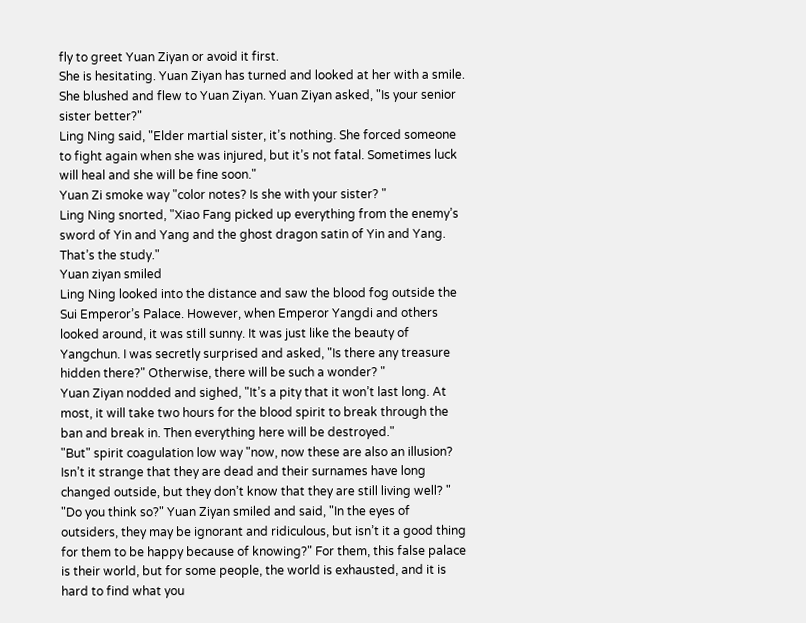fly to greet Yuan Ziyan or avoid it first.
She is hesitating. Yuan Ziyan has turned and looked at her with a smile.
She blushed and flew to Yuan Ziyan. Yuan Ziyan asked, "Is your senior sister better?"
Ling Ning said, "Elder martial sister, it’s nothing. She forced someone to fight again when she was injured, but it’s not fatal. Sometimes luck will heal and she will be fine soon."
Yuan Zi smoke way "color notes? Is she with your sister? "
Ling Ning snorted, "Xiao Fang picked up everything from the enemy’s sword of Yin and Yang and the ghost dragon satin of Yin and Yang. That’s the study."
Yuan ziyan smiled
Ling Ning looked into the distance and saw the blood fog outside the Sui Emperor’s Palace. However, when Emperor Yangdi and others looked around, it was still sunny. It was just like the beauty of Yangchun. I was secretly surprised and asked, "Is there any treasure hidden there?" Otherwise, there will be such a wonder? "
Yuan Ziyan nodded and sighed, "It’s a pity that it won’t last long. At most, it will take two hours for the blood spirit to break through the ban and break in. Then everything here will be destroyed."
"But" spirit coagulation low way "now, now these are also an illusion? Isn’t it strange that they are dead and their surnames have long changed outside, but they don’t know that they are still living well? "
"Do you think so?" Yuan Ziyan smiled and said, "In the eyes of outsiders, they may be ignorant and ridiculous, but isn’t it a good thing for them to be happy because of knowing?" For them, this false palace is their world, but for some people, the world is exhausted, and it is hard to find what you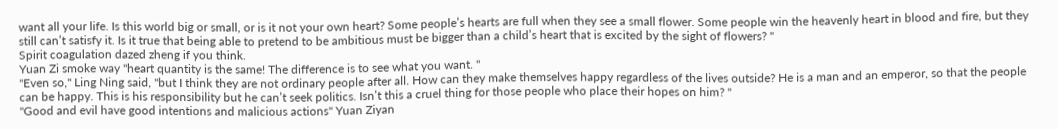want all your life. Is this world big or small, or is it not your own heart? Some people’s hearts are full when they see a small flower. Some people win the heavenly heart in blood and fire, but they still can’t satisfy it. Is it true that being able to pretend to be ambitious must be bigger than a child’s heart that is excited by the sight of flowers? "
Spirit coagulation dazed zheng if you think.
Yuan Zi smoke way "heart quantity is the same! The difference is to see what you want. "
"Even so," Ling Ning said, "but I think they are not ordinary people after all. How can they make themselves happy regardless of the lives outside? He is a man and an emperor, so that the people can be happy. This is his responsibility but he can’t seek politics. Isn’t this a cruel thing for those people who place their hopes on him? "
"Good and evil have good intentions and malicious actions" Yuan Ziyan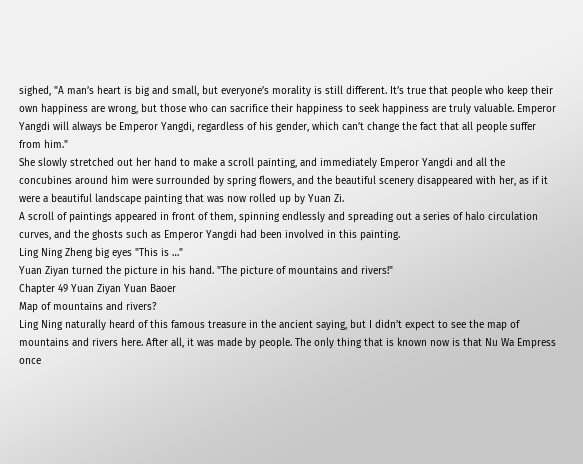sighed, "A man’s heart is big and small, but everyone’s morality is still different. It’s true that people who keep their own happiness are wrong, but those who can sacrifice their happiness to seek happiness are truly valuable. Emperor Yangdi will always be Emperor Yangdi, regardless of his gender, which can’t change the fact that all people suffer from him."
She slowly stretched out her hand to make a scroll painting, and immediately Emperor Yangdi and all the concubines around him were surrounded by spring flowers, and the beautiful scenery disappeared with her, as if it were a beautiful landscape painting that was now rolled up by Yuan Zi.
A scroll of paintings appeared in front of them, spinning endlessly and spreading out a series of halo circulation curves, and the ghosts such as Emperor Yangdi had been involved in this painting.
Ling Ning Zheng big eyes "This is …"
Yuan Ziyan turned the picture in his hand. "The picture of mountains and rivers!"
Chapter 49 Yuan Ziyan Yuan Baoer
Map of mountains and rivers?
Ling Ning naturally heard of this famous treasure in the ancient saying, but I didn’t expect to see the map of mountains and rivers here. After all, it was made by people. The only thing that is known now is that Nu Wa Empress once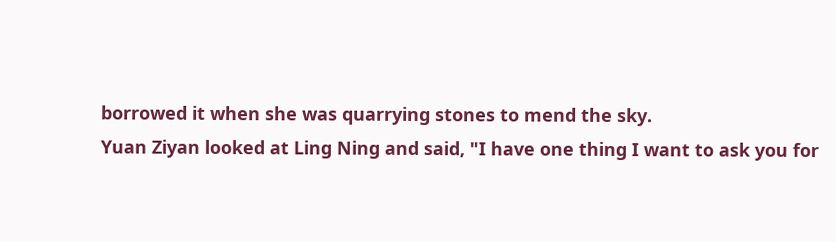borrowed it when she was quarrying stones to mend the sky.
Yuan Ziyan looked at Ling Ning and said, "I have one thing I want to ask you for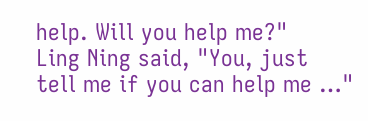help. Will you help me?"
Ling Ning said, "You, just tell me if you can help me …"